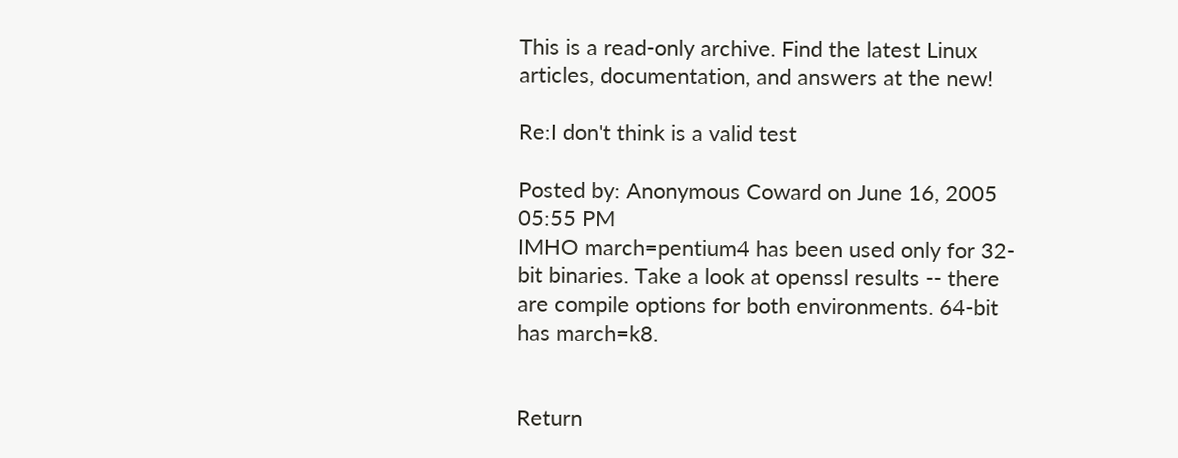This is a read-only archive. Find the latest Linux articles, documentation, and answers at the new!

Re:I don't think is a valid test

Posted by: Anonymous Coward on June 16, 2005 05:55 PM
IMHO march=pentium4 has been used only for 32-bit binaries. Take a look at openssl results -- there are compile options for both environments. 64-bit has march=k8.


Return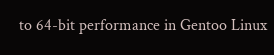to 64-bit performance in Gentoo Linux